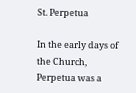St. Perpetua

In the early days of the Church, Perpetua was a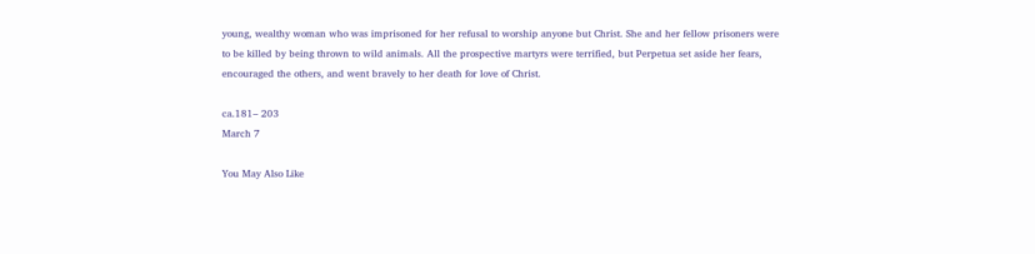young, wealthy woman who was imprisoned for her refusal to worship anyone but Christ. She and her fellow prisoners were to be killed by being thrown to wild animals. All the prospective martyrs were terrified, but Perpetua set aside her fears, encouraged the others, and went bravely to her death for love of Christ.

ca.181– 203
March 7

You May Also Like